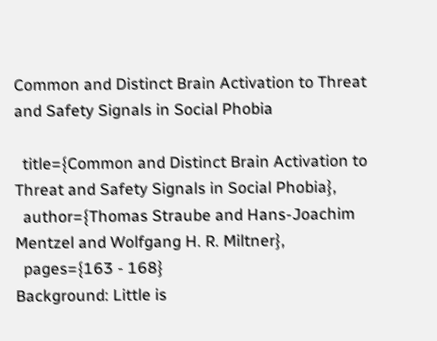Common and Distinct Brain Activation to Threat and Safety Signals in Social Phobia

  title={Common and Distinct Brain Activation to Threat and Safety Signals in Social Phobia},
  author={Thomas Straube and Hans-Joachim Mentzel and Wolfgang H. R. Miltner},
  pages={163 - 168}
Background: Little is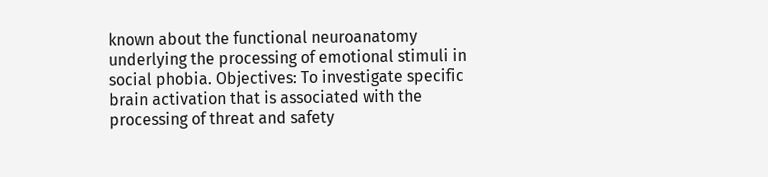known about the functional neuroanatomy underlying the processing of emotional stimuli in social phobia. Objectives: To investigate specific brain activation that is associated with the processing of threat and safety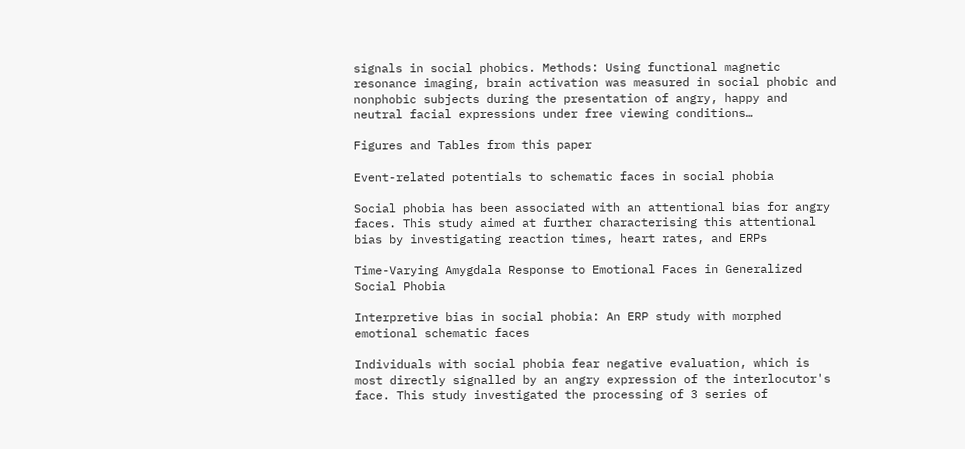signals in social phobics. Methods: Using functional magnetic resonance imaging, brain activation was measured in social phobic and nonphobic subjects during the presentation of angry, happy and neutral facial expressions under free viewing conditions…

Figures and Tables from this paper

Event-related potentials to schematic faces in social phobia

Social phobia has been associated with an attentional bias for angry faces. This study aimed at further characterising this attentional bias by investigating reaction times, heart rates, and ERPs

Time-Varying Amygdala Response to Emotional Faces in Generalized Social Phobia

Interpretive bias in social phobia: An ERP study with morphed emotional schematic faces

Individuals with social phobia fear negative evaluation, which is most directly signalled by an angry expression of the interlocutor's face. This study investigated the processing of 3 series of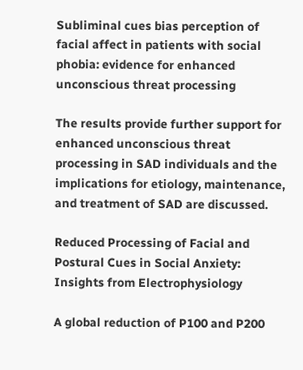Subliminal cues bias perception of facial affect in patients with social phobia: evidence for enhanced unconscious threat processing

The results provide further support for enhanced unconscious threat processing in SAD individuals and the implications for etiology, maintenance, and treatment of SAD are discussed.

Reduced Processing of Facial and Postural Cues in Social Anxiety: Insights from Electrophysiology

A global reduction of P100 and P200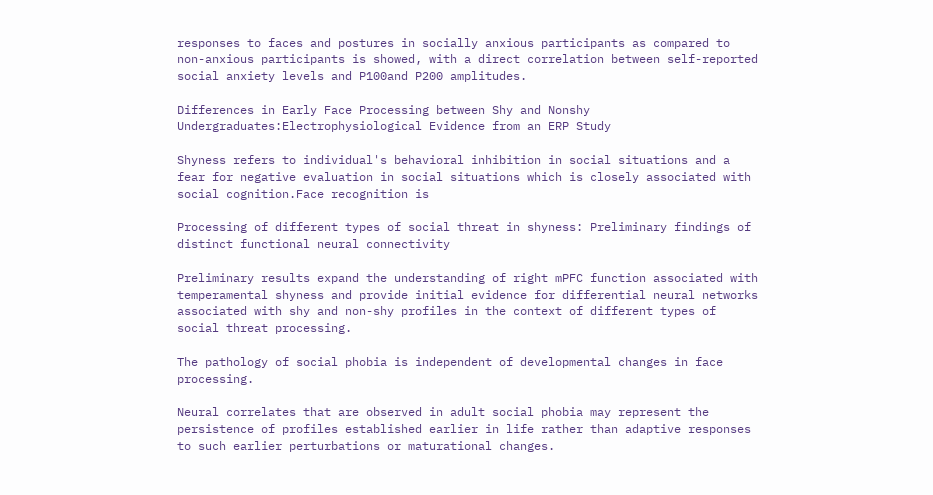responses to faces and postures in socially anxious participants as compared to non-anxious participants is showed, with a direct correlation between self-reported social anxiety levels and P100and P200 amplitudes.

Differences in Early Face Processing between Shy and Nonshy Undergraduates:Electrophysiological Evidence from an ERP Study

Shyness refers to individual's behavioral inhibition in social situations and a fear for negative evaluation in social situations which is closely associated with social cognition.Face recognition is

Processing of different types of social threat in shyness: Preliminary findings of distinct functional neural connectivity

Preliminary results expand the understanding of right mPFC function associated with temperamental shyness and provide initial evidence for differential neural networks associated with shy and non-shy profiles in the context of different types of social threat processing.

The pathology of social phobia is independent of developmental changes in face processing.

Neural correlates that are observed in adult social phobia may represent the persistence of profiles established earlier in life rather than adaptive responses to such earlier perturbations or maturational changes.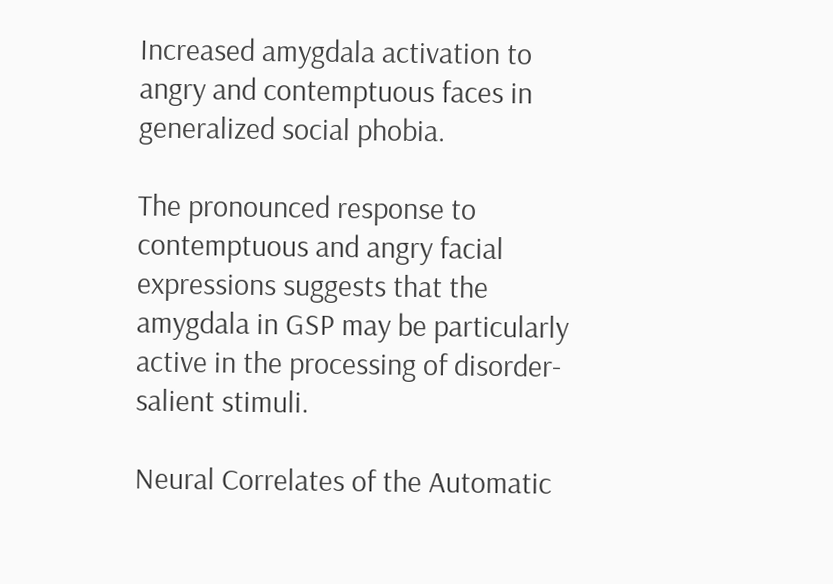Increased amygdala activation to angry and contemptuous faces in generalized social phobia.

The pronounced response to contemptuous and angry facial expressions suggests that the amygdala in GSP may be particularly active in the processing of disorder-salient stimuli.

Neural Correlates of the Automatic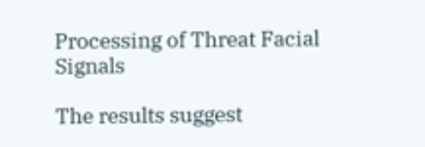Processing of Threat Facial Signals

The results suggest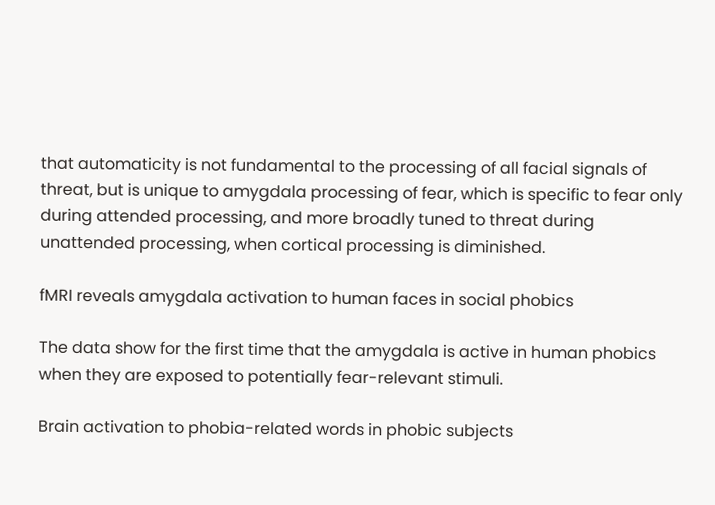that automaticity is not fundamental to the processing of all facial signals of threat, but is unique to amygdala processing of fear, which is specific to fear only during attended processing, and more broadly tuned to threat during unattended processing, when cortical processing is diminished.

fMRI reveals amygdala activation to human faces in social phobics

The data show for the first time that the amygdala is active in human phobics when they are exposed to potentially fear-relevant stimuli.

Brain activation to phobia-related words in phobic subjects